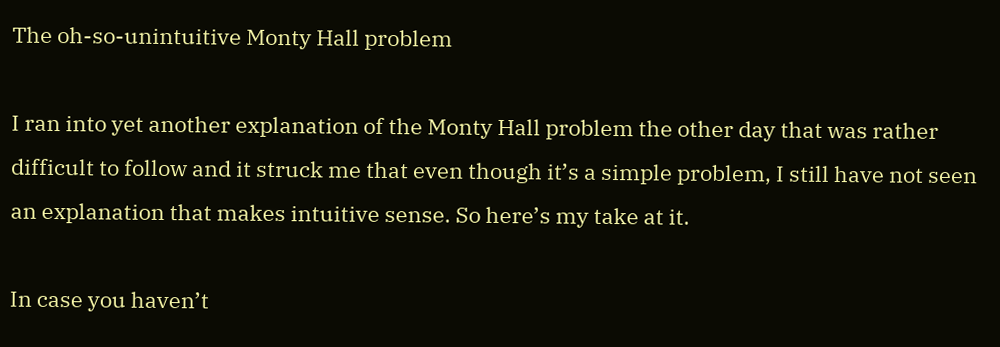The oh-so-unintuitive Monty Hall problem

I ran into yet another explanation of the Monty Hall problem the other day that was rather difficult to follow and it struck me that even though it’s a simple problem, I still have not seen an explanation that makes intuitive sense. So here’s my take at it.

In case you haven’t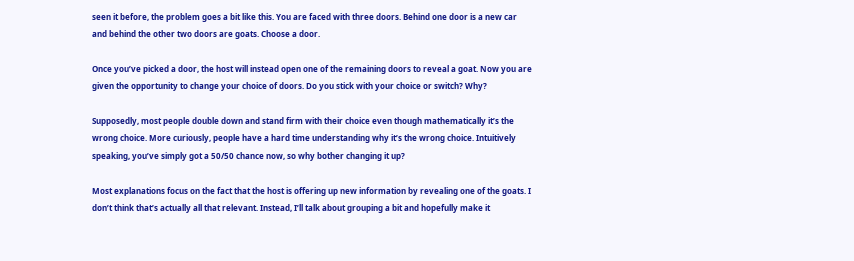seen it before, the problem goes a bit like this. You are faced with three doors. Behind one door is a new car and behind the other two doors are goats. Choose a door.

Once you’ve picked a door, the host will instead open one of the remaining doors to reveal a goat. Now you are given the opportunity to change your choice of doors. Do you stick with your choice or switch? Why?

Supposedly, most people double down and stand firm with their choice even though mathematically it’s the wrong choice. More curiously, people have a hard time understanding why it’s the wrong choice. Intuitively speaking, you’ve simply got a 50/50 chance now, so why bother changing it up?

Most explanations focus on the fact that the host is offering up new information by revealing one of the goats. I don’t think that’s actually all that relevant. Instead, I’ll talk about grouping a bit and hopefully make it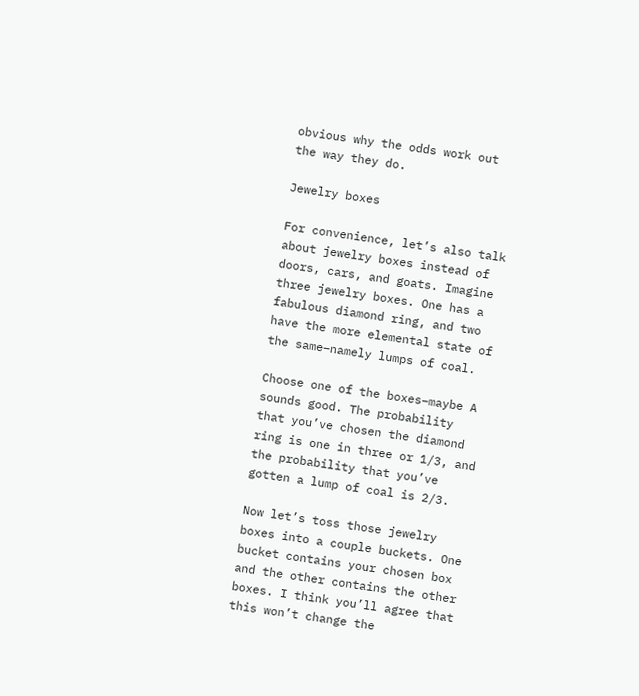obvious why the odds work out the way they do.

Jewelry boxes

For convenience, let’s also talk about jewelry boxes instead of doors, cars, and goats. Imagine three jewelry boxes. One has a fabulous diamond ring, and two have the more elemental state of the same–namely lumps of coal.

Choose one of the boxes–maybe A sounds good. The probability that you’ve chosen the diamond ring is one in three or 1/3, and the probability that you’ve gotten a lump of coal is 2/3.

Now let’s toss those jewelry boxes into a couple buckets. One bucket contains your chosen box and the other contains the other boxes. I think you’ll agree that this won’t change the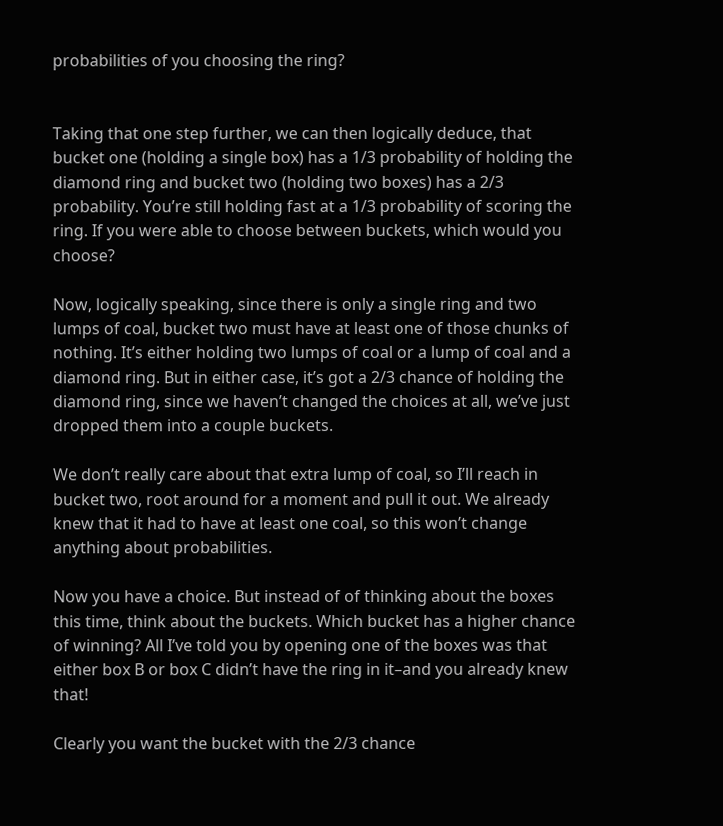probabilities of you choosing the ring?


Taking that one step further, we can then logically deduce, that bucket one (holding a single box) has a 1/3 probability of holding the diamond ring and bucket two (holding two boxes) has a 2/3 probability. You’re still holding fast at a 1/3 probability of scoring the ring. If you were able to choose between buckets, which would you choose?

Now, logically speaking, since there is only a single ring and two lumps of coal, bucket two must have at least one of those chunks of nothing. It’s either holding two lumps of coal or a lump of coal and a diamond ring. But in either case, it’s got a 2/3 chance of holding the diamond ring, since we haven’t changed the choices at all, we’ve just dropped them into a couple buckets.

We don’t really care about that extra lump of coal, so I’ll reach in bucket two, root around for a moment and pull it out. We already knew that it had to have at least one coal, so this won’t change anything about probabilities.

Now you have a choice. But instead of of thinking about the boxes this time, think about the buckets. Which bucket has a higher chance of winning? All I’ve told you by opening one of the boxes was that either box B or box C didn’t have the ring in it–and you already knew that!

Clearly you want the bucket with the 2/3 chance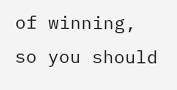of winning, so you should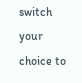switch your choice to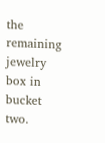the remaining jewelry box in bucket two.